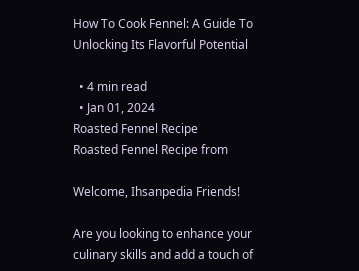How To Cook Fennel: A Guide To Unlocking Its Flavorful Potential

  • 4 min read
  • Jan 01, 2024
Roasted Fennel Recipe
Roasted Fennel Recipe from

Welcome, Ihsanpedia Friends!

Are you looking to enhance your culinary skills and add a touch of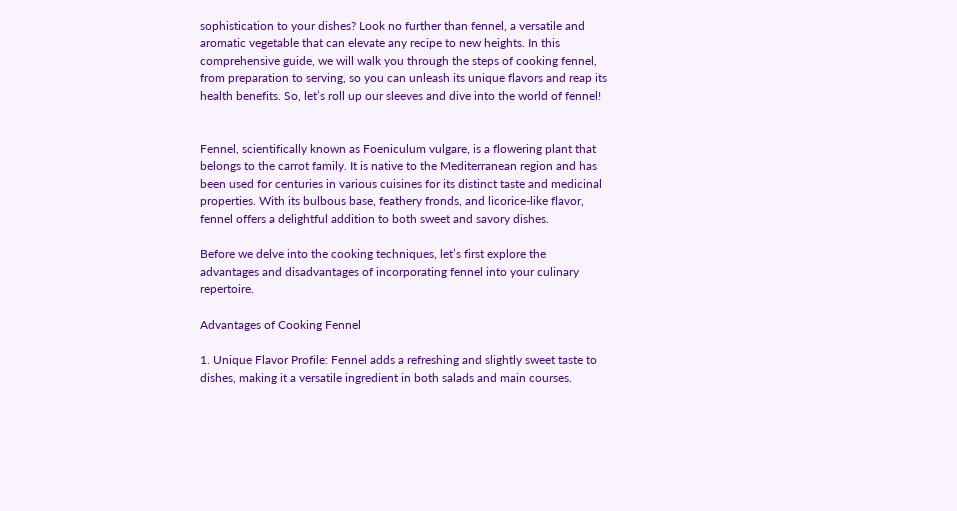sophistication to your dishes? Look no further than fennel, a versatile and aromatic vegetable that can elevate any recipe to new heights. In this comprehensive guide, we will walk you through the steps of cooking fennel, from preparation to serving, so you can unleash its unique flavors and reap its health benefits. So, let’s roll up our sleeves and dive into the world of fennel!


Fennel, scientifically known as Foeniculum vulgare, is a flowering plant that belongs to the carrot family. It is native to the Mediterranean region and has been used for centuries in various cuisines for its distinct taste and medicinal properties. With its bulbous base, feathery fronds, and licorice-like flavor, fennel offers a delightful addition to both sweet and savory dishes.

Before we delve into the cooking techniques, let’s first explore the advantages and disadvantages of incorporating fennel into your culinary repertoire.

Advantages of Cooking Fennel

1. Unique Flavor Profile: Fennel adds a refreshing and slightly sweet taste to dishes, making it a versatile ingredient in both salads and main courses.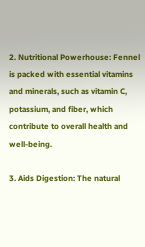2. Nutritional Powerhouse: Fennel is packed with essential vitamins and minerals, such as vitamin C, potassium, and fiber, which contribute to overall health and well-being.

3. Aids Digestion: The natural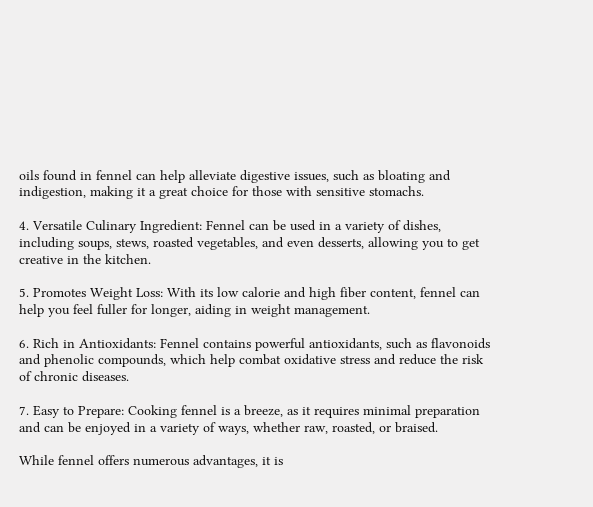oils found in fennel can help alleviate digestive issues, such as bloating and indigestion, making it a great choice for those with sensitive stomachs.

4. Versatile Culinary Ingredient: Fennel can be used in a variety of dishes, including soups, stews, roasted vegetables, and even desserts, allowing you to get creative in the kitchen.

5. Promotes Weight Loss: With its low calorie and high fiber content, fennel can help you feel fuller for longer, aiding in weight management.

6. Rich in Antioxidants: Fennel contains powerful antioxidants, such as flavonoids and phenolic compounds, which help combat oxidative stress and reduce the risk of chronic diseases.

7. Easy to Prepare: Cooking fennel is a breeze, as it requires minimal preparation and can be enjoyed in a variety of ways, whether raw, roasted, or braised.

While fennel offers numerous advantages, it is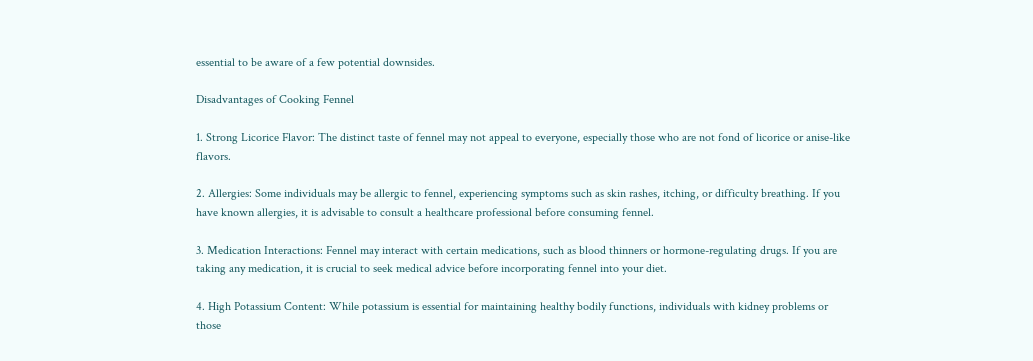essential to be aware of a few potential downsides.

Disadvantages of Cooking Fennel

1. Strong Licorice Flavor: The distinct taste of fennel may not appeal to everyone, especially those who are not fond of licorice or anise-like flavors.

2. Allergies: Some individuals may be allergic to fennel, experiencing symptoms such as skin rashes, itching, or difficulty breathing. If you have known allergies, it is advisable to consult a healthcare professional before consuming fennel.

3. Medication Interactions: Fennel may interact with certain medications, such as blood thinners or hormone-regulating drugs. If you are taking any medication, it is crucial to seek medical advice before incorporating fennel into your diet.

4. High Potassium Content: While potassium is essential for maintaining healthy bodily functions, individuals with kidney problems or those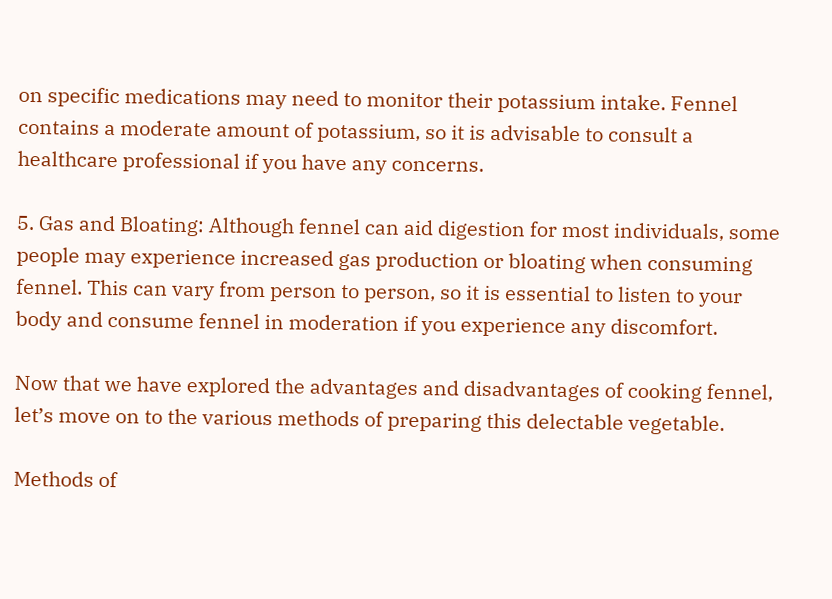on specific medications may need to monitor their potassium intake. Fennel contains a moderate amount of potassium, so it is advisable to consult a healthcare professional if you have any concerns.

5. Gas and Bloating: Although fennel can aid digestion for most individuals, some people may experience increased gas production or bloating when consuming fennel. This can vary from person to person, so it is essential to listen to your body and consume fennel in moderation if you experience any discomfort.

Now that we have explored the advantages and disadvantages of cooking fennel, let’s move on to the various methods of preparing this delectable vegetable.

Methods of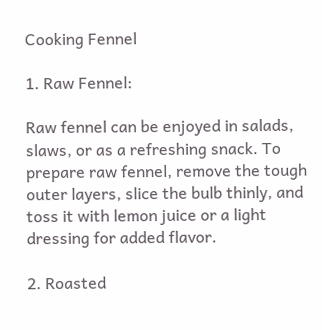Cooking Fennel

1. Raw Fennel:

Raw fennel can be enjoyed in salads, slaws, or as a refreshing snack. To prepare raw fennel, remove the tough outer layers, slice the bulb thinly, and toss it with lemon juice or a light dressing for added flavor.

2. Roasted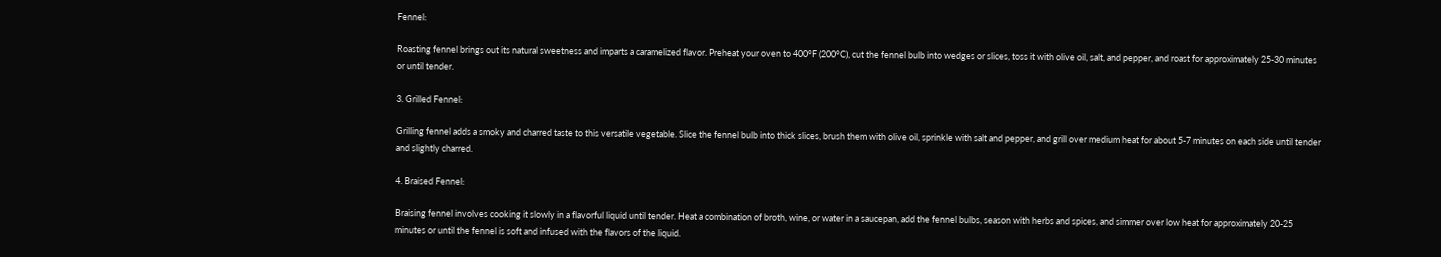Fennel:

Roasting fennel brings out its natural sweetness and imparts a caramelized flavor. Preheat your oven to 400°F (200°C), cut the fennel bulb into wedges or slices, toss it with olive oil, salt, and pepper, and roast for approximately 25-30 minutes or until tender.

3. Grilled Fennel:

Grilling fennel adds a smoky and charred taste to this versatile vegetable. Slice the fennel bulb into thick slices, brush them with olive oil, sprinkle with salt and pepper, and grill over medium heat for about 5-7 minutes on each side until tender and slightly charred.

4. Braised Fennel:

Braising fennel involves cooking it slowly in a flavorful liquid until tender. Heat a combination of broth, wine, or water in a saucepan, add the fennel bulbs, season with herbs and spices, and simmer over low heat for approximately 20-25 minutes or until the fennel is soft and infused with the flavors of the liquid.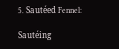5. Sautéed Fennel:

Sautéing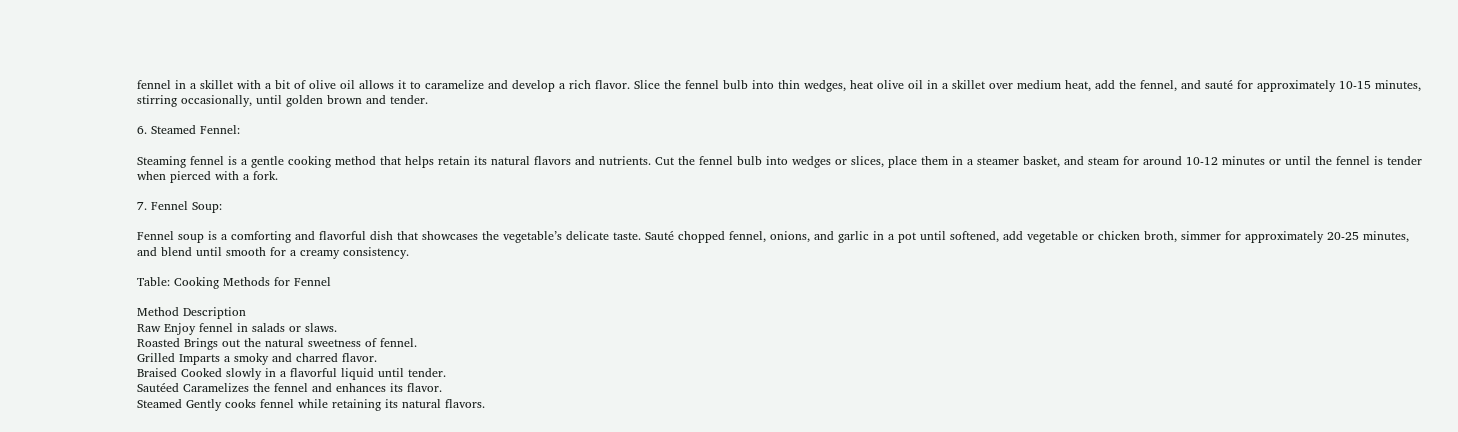fennel in a skillet with a bit of olive oil allows it to caramelize and develop a rich flavor. Slice the fennel bulb into thin wedges, heat olive oil in a skillet over medium heat, add the fennel, and sauté for approximately 10-15 minutes, stirring occasionally, until golden brown and tender.

6. Steamed Fennel:

Steaming fennel is a gentle cooking method that helps retain its natural flavors and nutrients. Cut the fennel bulb into wedges or slices, place them in a steamer basket, and steam for around 10-12 minutes or until the fennel is tender when pierced with a fork.

7. Fennel Soup:

Fennel soup is a comforting and flavorful dish that showcases the vegetable’s delicate taste. Sauté chopped fennel, onions, and garlic in a pot until softened, add vegetable or chicken broth, simmer for approximately 20-25 minutes, and blend until smooth for a creamy consistency.

Table: Cooking Methods for Fennel

Method Description
Raw Enjoy fennel in salads or slaws.
Roasted Brings out the natural sweetness of fennel.
Grilled Imparts a smoky and charred flavor.
Braised Cooked slowly in a flavorful liquid until tender.
Sautéed Caramelizes the fennel and enhances its flavor.
Steamed Gently cooks fennel while retaining its natural flavors.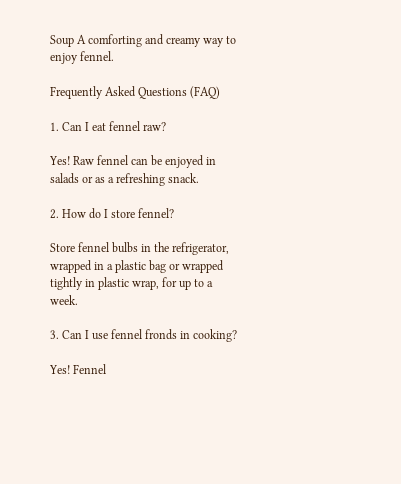Soup A comforting and creamy way to enjoy fennel.

Frequently Asked Questions (FAQ)

1. Can I eat fennel raw?

Yes! Raw fennel can be enjoyed in salads or as a refreshing snack.

2. How do I store fennel?

Store fennel bulbs in the refrigerator, wrapped in a plastic bag or wrapped tightly in plastic wrap, for up to a week.

3. Can I use fennel fronds in cooking?

Yes! Fennel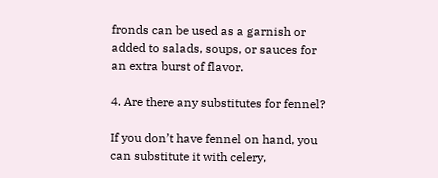fronds can be used as a garnish or added to salads, soups, or sauces for an extra burst of flavor.

4. Are there any substitutes for fennel?

If you don’t have fennel on hand, you can substitute it with celery,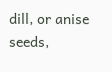dill, or anise seeds,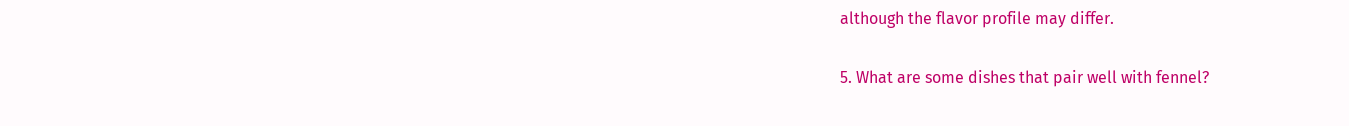although the flavor profile may differ.

5. What are some dishes that pair well with fennel?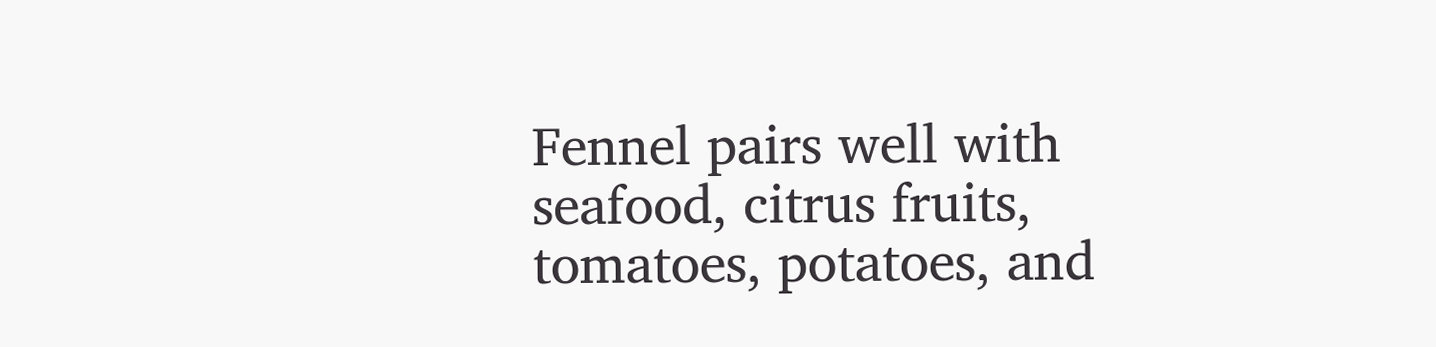Fennel pairs well with seafood, citrus fruits, tomatoes, potatoes, and